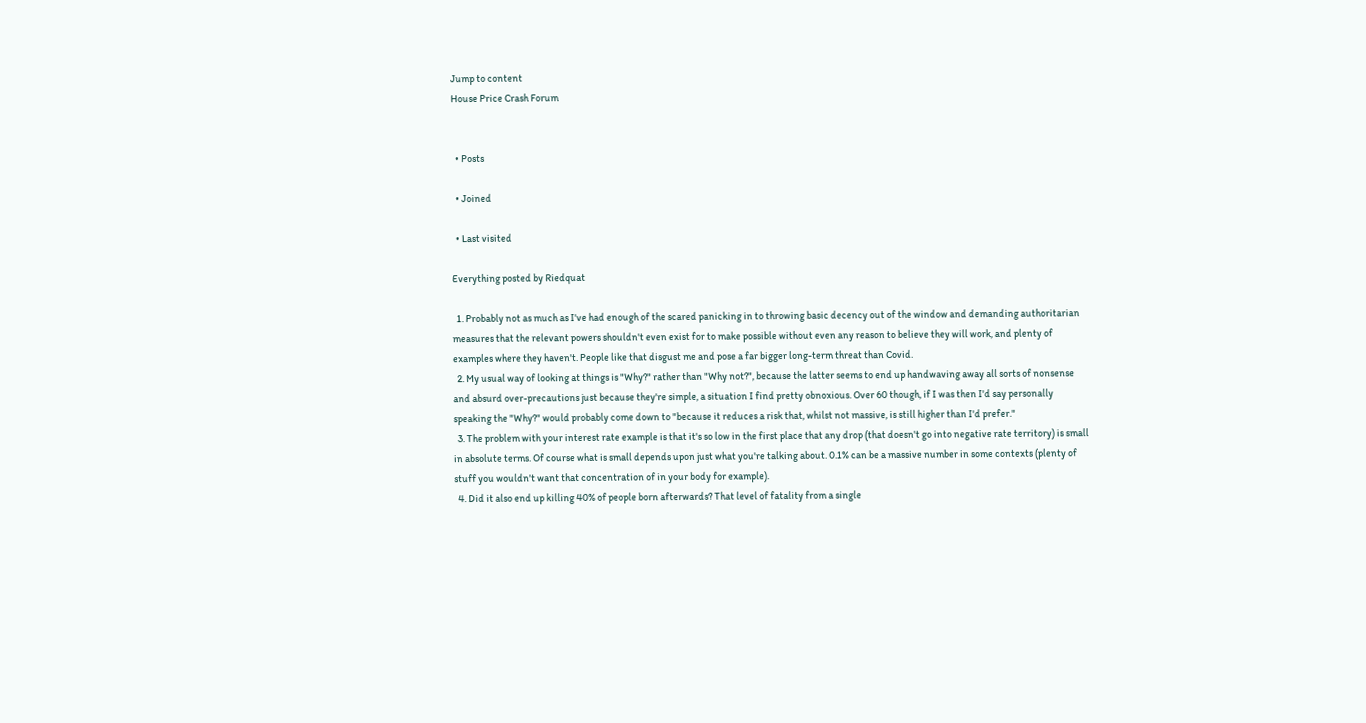Jump to content
House Price Crash Forum


  • Posts

  • Joined

  • Last visited

Everything posted by Riedquat

  1. Probably not as much as I've had enough of the scared panicking in to throwing basic decency out of the window and demanding authoritarian measures that the relevant powers shouldn't even exist for to make possible without even any reason to believe they will work, and plenty of examples where they haven't. People like that disgust me and pose a far bigger long-term threat than Covid.
  2. My usual way of looking at things is "Why?" rather than "Why not?", because the latter seems to end up handwaving away all sorts of nonsense and absurd over-precautions just because they're simple, a situation I find pretty obnoxious. Over 60 though, if I was then I'd say personally speaking the "Why?" would probably come down to "because it reduces a risk that, whilst not massive, is still higher than I'd prefer."
  3. The problem with your interest rate example is that it's so low in the first place that any drop (that doesn't go into negative rate territory) is small in absolute terms. Of course what is small depends upon just what you're talking about. 0.1% can be a massive number in some contexts (plenty of stuff you wouldn't want that concentration of in your body for example).
  4. Did it also end up killing 40% of people born afterwards? That level of fatality from a single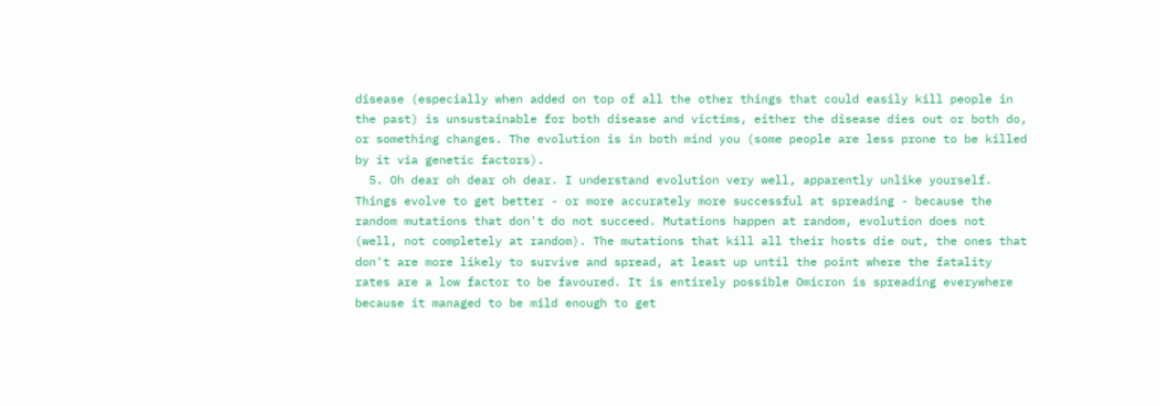disease (especially when added on top of all the other things that could easily kill people in the past) is unsustainable for both disease and victims, either the disease dies out or both do, or something changes. The evolution is in both mind you (some people are less prone to be killed by it via genetic factors).
  5. Oh dear oh dear oh dear. I understand evolution very well, apparently unlike yourself. Things evolve to get better - or more accurately more successful at spreading - because the random mutations that don't do not succeed. Mutations happen at random, evolution does not (well, not completely at random). The mutations that kill all their hosts die out, the ones that don't are more likely to survive and spread, at least up until the point where the fatality rates are a low factor to be favoured. It is entirely possible Omicron is spreading everywhere because it managed to be mild enough to get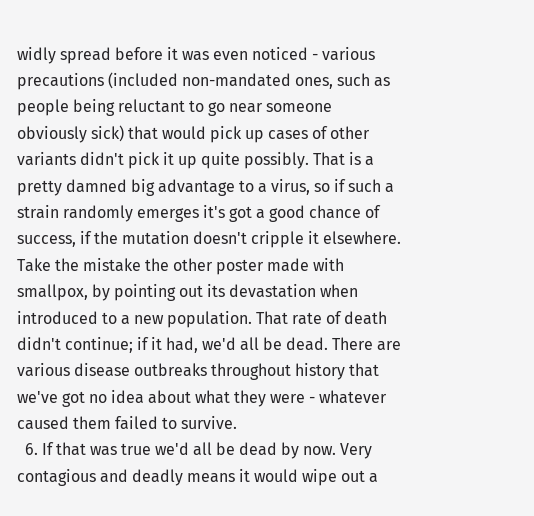widly spread before it was even noticed - various precautions (included non-mandated ones, such as people being reluctant to go near someone obviously sick) that would pick up cases of other variants didn't pick it up quite possibly. That is a pretty damned big advantage to a virus, so if such a strain randomly emerges it's got a good chance of success, if the mutation doesn't cripple it elsewhere. Take the mistake the other poster made with smallpox, by pointing out its devastation when introduced to a new population. That rate of death didn't continue; if it had, we'd all be dead. There are various disease outbreaks throughout history that we've got no idea about what they were - whatever caused them failed to survive.
  6. If that was true we'd all be dead by now. Very contagious and deadly means it would wipe out a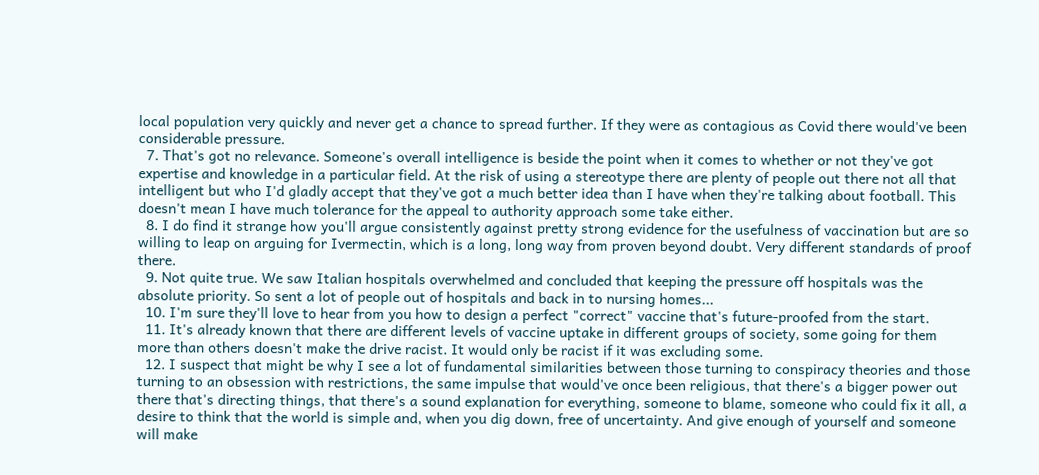local population very quickly and never get a chance to spread further. If they were as contagious as Covid there would've been considerable pressure.
  7. That's got no relevance. Someone's overall intelligence is beside the point when it comes to whether or not they've got expertise and knowledge in a particular field. At the risk of using a stereotype there are plenty of people out there not all that intelligent but who I'd gladly accept that they've got a much better idea than I have when they're talking about football. This doesn't mean I have much tolerance for the appeal to authority approach some take either.
  8. I do find it strange how you'll argue consistently against pretty strong evidence for the usefulness of vaccination but are so willing to leap on arguing for Ivermectin, which is a long, long way from proven beyond doubt. Very different standards of proof there.
  9. Not quite true. We saw Italian hospitals overwhelmed and concluded that keeping the pressure off hospitals was the absolute priority. So sent a lot of people out of hospitals and back in to nursing homes...
  10. I'm sure they'll love to hear from you how to design a perfect "correct" vaccine that's future-proofed from the start.
  11. It's already known that there are different levels of vaccine uptake in different groups of society, some going for them more than others doesn't make the drive racist. It would only be racist if it was excluding some.
  12. I suspect that might be why I see a lot of fundamental similarities between those turning to conspiracy theories and those turning to an obsession with restrictions, the same impulse that would've once been religious, that there's a bigger power out there that's directing things, that there's a sound explanation for everything, someone to blame, someone who could fix it all, a desire to think that the world is simple and, when you dig down, free of uncertainty. And give enough of yourself and someone will make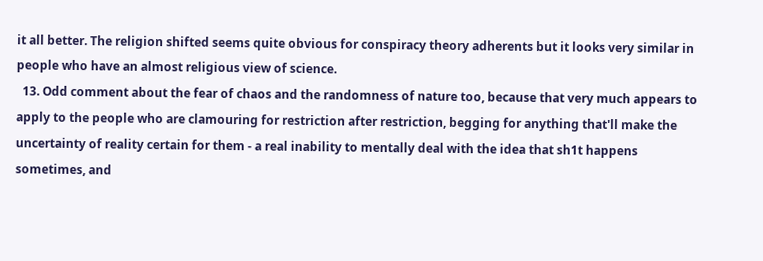it all better. The religion shifted seems quite obvious for conspiracy theory adherents but it looks very similar in people who have an almost religious view of science.
  13. Odd comment about the fear of chaos and the randomness of nature too, because that very much appears to apply to the people who are clamouring for restriction after restriction, begging for anything that'll make the uncertainty of reality certain for them - a real inability to mentally deal with the idea that sh1t happens sometimes, and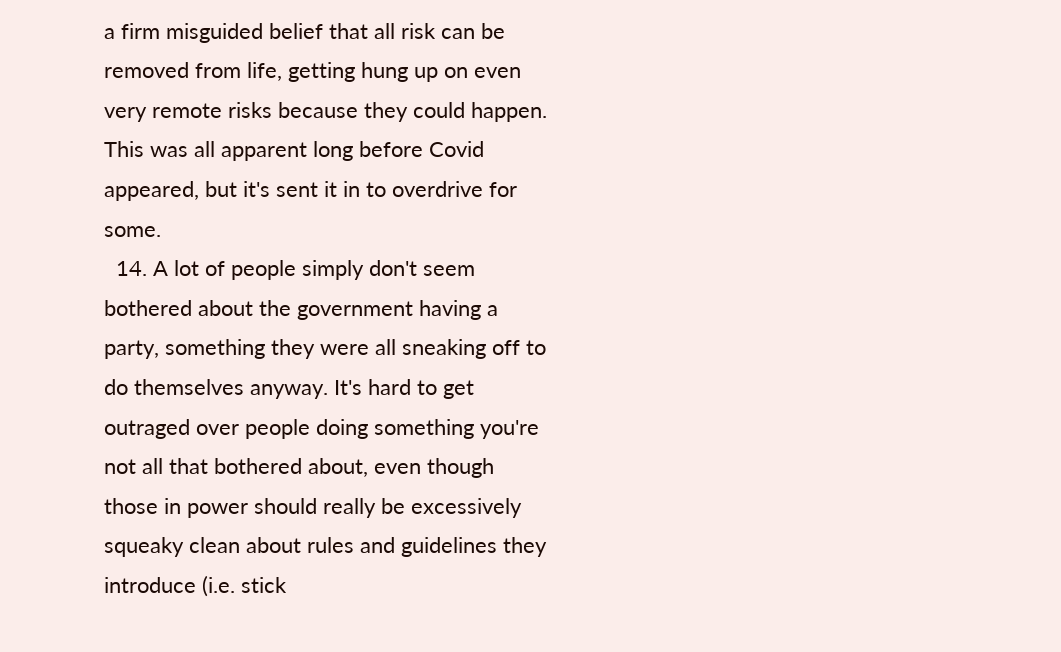a firm misguided belief that all risk can be removed from life, getting hung up on even very remote risks because they could happen. This was all apparent long before Covid appeared, but it's sent it in to overdrive for some.
  14. A lot of people simply don't seem bothered about the government having a party, something they were all sneaking off to do themselves anyway. It's hard to get outraged over people doing something you're not all that bothered about, even though those in power should really be excessively squeaky clean about rules and guidelines they introduce (i.e. stick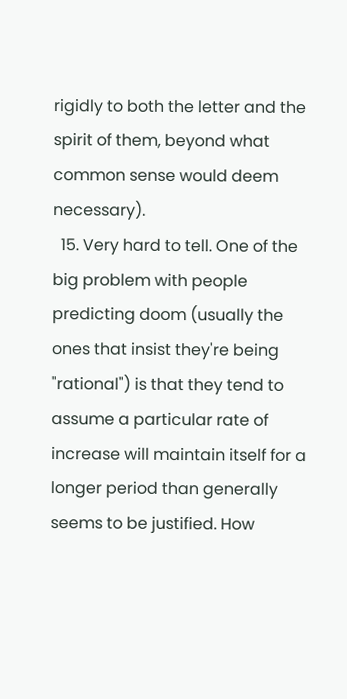rigidly to both the letter and the spirit of them, beyond what common sense would deem necessary).
  15. Very hard to tell. One of the big problem with people predicting doom (usually the ones that insist they're being "rational") is that they tend to assume a particular rate of increase will maintain itself for a longer period than generally seems to be justified. How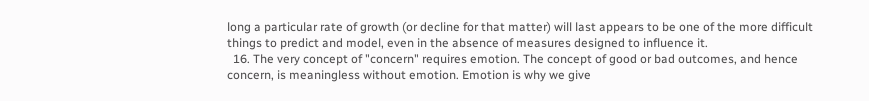long a particular rate of growth (or decline for that matter) will last appears to be one of the more difficult things to predict and model, even in the absence of measures designed to influence it.
  16. The very concept of "concern" requires emotion. The concept of good or bad outcomes, and hence concern, is meaningless without emotion. Emotion is why we give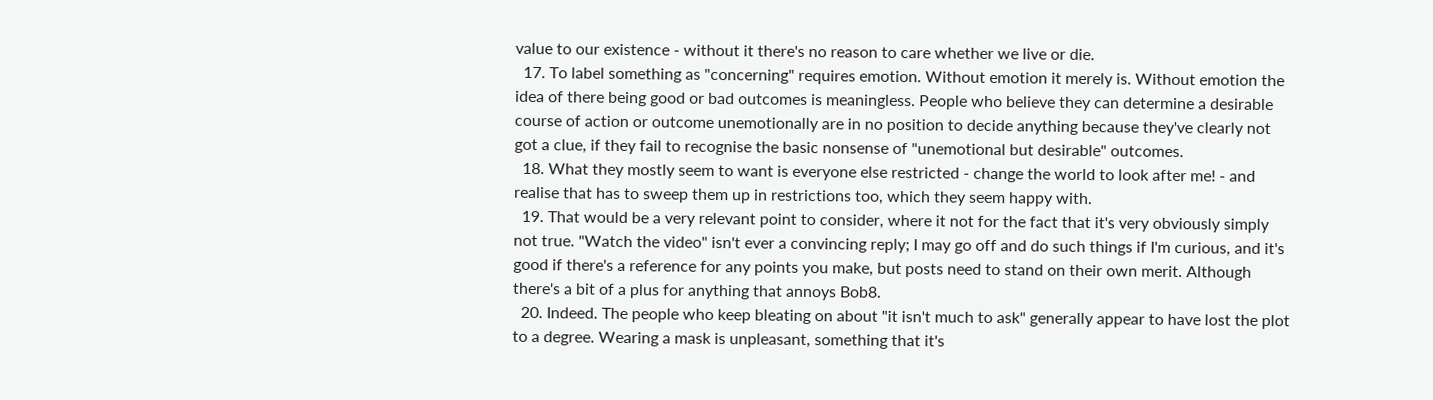value to our existence - without it there's no reason to care whether we live or die.
  17. To label something as "concerning" requires emotion. Without emotion it merely is. Without emotion the idea of there being good or bad outcomes is meaningless. People who believe they can determine a desirable course of action or outcome unemotionally are in no position to decide anything because they've clearly not got a clue, if they fail to recognise the basic nonsense of "unemotional but desirable" outcomes.
  18. What they mostly seem to want is everyone else restricted - change the world to look after me! - and realise that has to sweep them up in restrictions too, which they seem happy with.
  19. That would be a very relevant point to consider, where it not for the fact that it's very obviously simply not true. "Watch the video" isn't ever a convincing reply; I may go off and do such things if I'm curious, and it's good if there's a reference for any points you make, but posts need to stand on their own merit. Although there's a bit of a plus for anything that annoys Bob8.
  20. Indeed. The people who keep bleating on about "it isn't much to ask" generally appear to have lost the plot to a degree. Wearing a mask is unpleasant, something that it's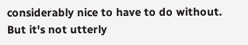considerably nice to have to do without. But it's not utterly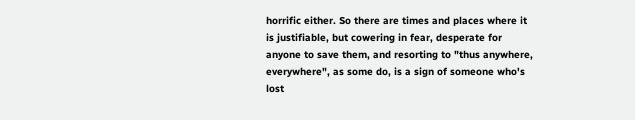horrific either. So there are times and places where it is justifiable, but cowering in fear, desperate for anyone to save them, and resorting to "thus anywhere, everywhere", as some do, is a sign of someone who's lost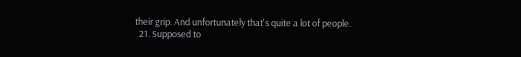their grip. And unfortunately that's quite a lot of people.
  21. Supposed to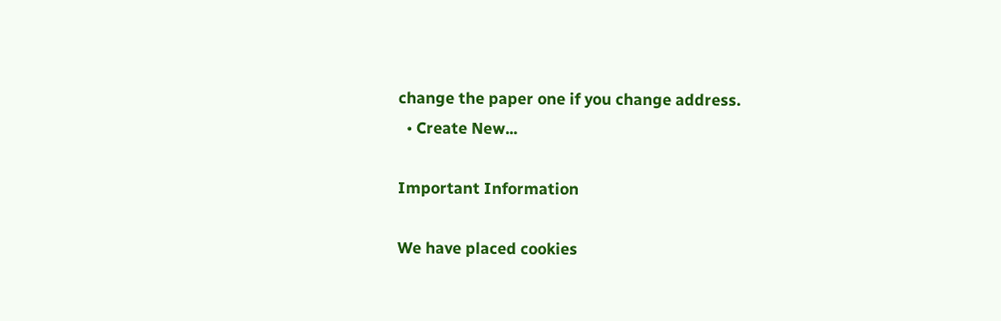change the paper one if you change address.
  • Create New...

Important Information

We have placed cookies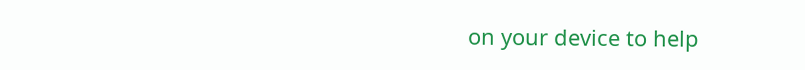on your device to help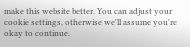make this website better. You can adjust your cookie settings, otherwise we'll assume you're okay to continue.